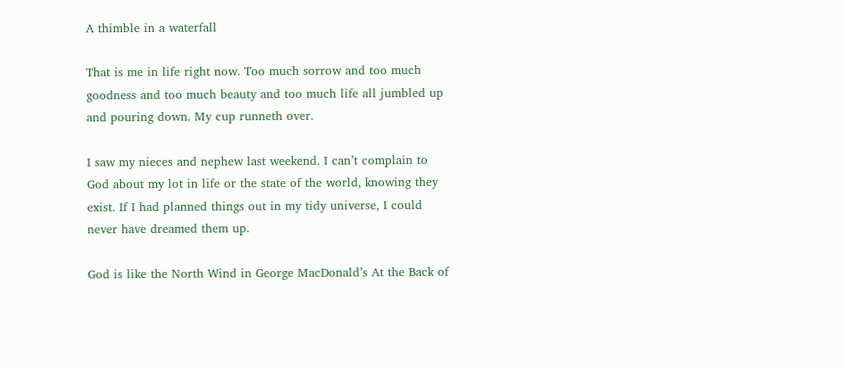A thimble in a waterfall

That is me in life right now. Too much sorrow and too much goodness and too much beauty and too much life all jumbled up and pouring down. My cup runneth over.

I saw my nieces and nephew last weekend. I can’t complain to God about my lot in life or the state of the world, knowing they exist. If I had planned things out in my tidy universe, I could never have dreamed them up.

God is like the North Wind in George MacDonald’s At the Back of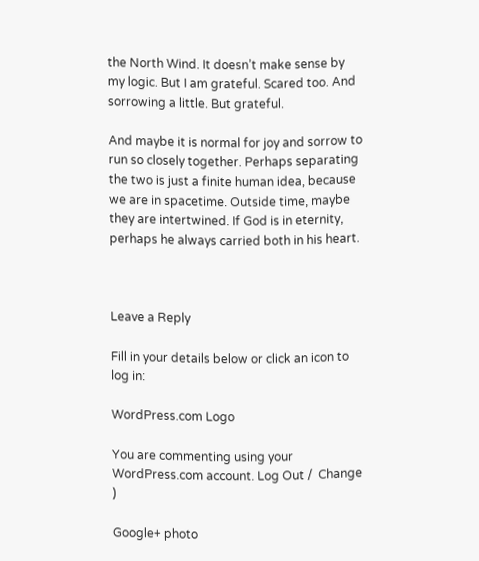the North Wind. It doesn’t make sense by my logic. But I am grateful. Scared too. And sorrowing a little. But grateful.

And maybe it is normal for joy and sorrow to run so closely together. Perhaps separating the two is just a finite human idea, because we are in spacetime. Outside time, maybe they are intertwined. If God is in eternity, perhaps he always carried both in his heart.



Leave a Reply

Fill in your details below or click an icon to log in:

WordPress.com Logo

You are commenting using your WordPress.com account. Log Out /  Change )

Google+ photo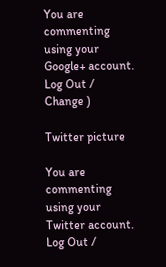You are commenting using your Google+ account. Log Out /  Change )

Twitter picture

You are commenting using your Twitter account. Log Out /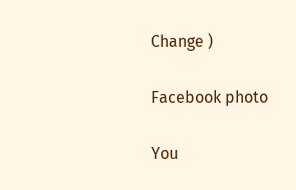Change )

Facebook photo

You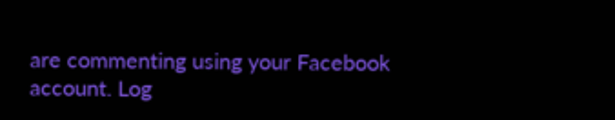are commenting using your Facebook account. Log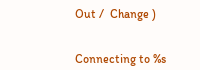Out /  Change )


Connecting to %s